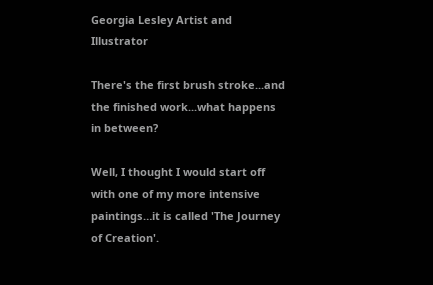Georgia Lesley Artist and Illustrator

There's the first brush stroke...and the finished work...what happens in between?

Well, I thought I would start off with one of my more intensive paintings…it is called 'The Journey of Creation'.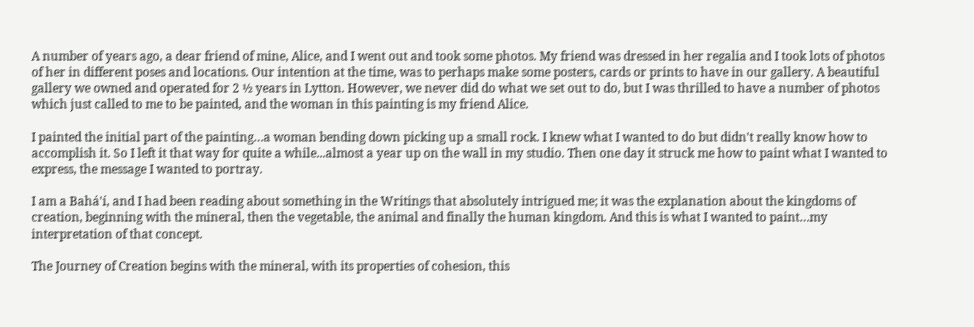A number of years ago, a dear friend of mine, Alice, and I went out and took some photos. My friend was dressed in her regalia and I took lots of photos of her in different poses and locations. Our intention at the time, was to perhaps make some posters, cards or prints to have in our gallery. A beautiful gallery we owned and operated for 2 ½ years in Lytton. However, we never did do what we set out to do, but I was thrilled to have a number of photos which just called to me to be painted, and the woman in this painting is my friend Alice.

I painted the initial part of the painting…a woman bending down picking up a small rock. I knew what I wanted to do but didn't really know how to accomplish it. So I left it that way for quite a while...almost a year up on the wall in my studio. Then one day it struck me how to paint what I wanted to express, the message I wanted to portray.

I am a Bahá'í, and I had been reading about something in the Writings that absolutely intrigued me; it was the explanation about the kingdoms of creation, beginning with the mineral, then the vegetable, the animal and finally the human kingdom. And this is what I wanted to paint…my interpretation of that concept.

The Journey of Creation begins with the mineral, with its properties of cohesion, this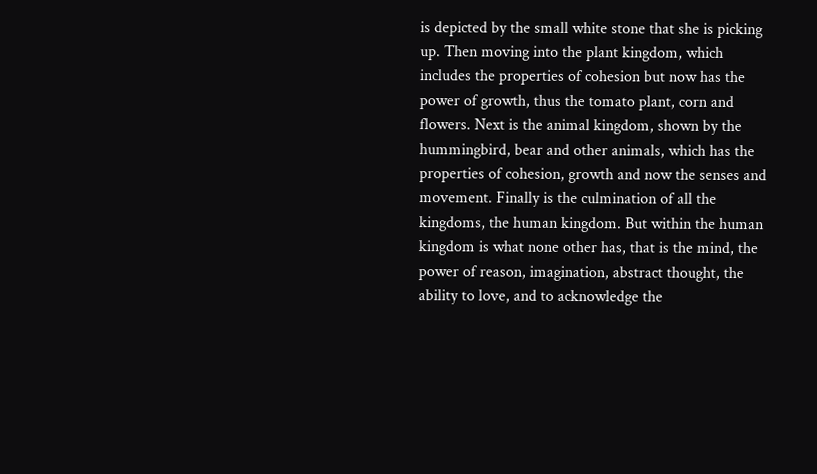is depicted by the small white stone that she is picking up. Then moving into the plant kingdom, which includes the properties of cohesion but now has the power of growth, thus the tomato plant, corn and flowers. Next is the animal kingdom, shown by the hummingbird, bear and other animals, which has the properties of cohesion, growth and now the senses and movement. Finally is the culmination of all the kingdoms, the human kingdom. But within the human kingdom is what none other has, that is the mind, the power of reason, imagination, abstract thought, the ability to love, and to acknowledge the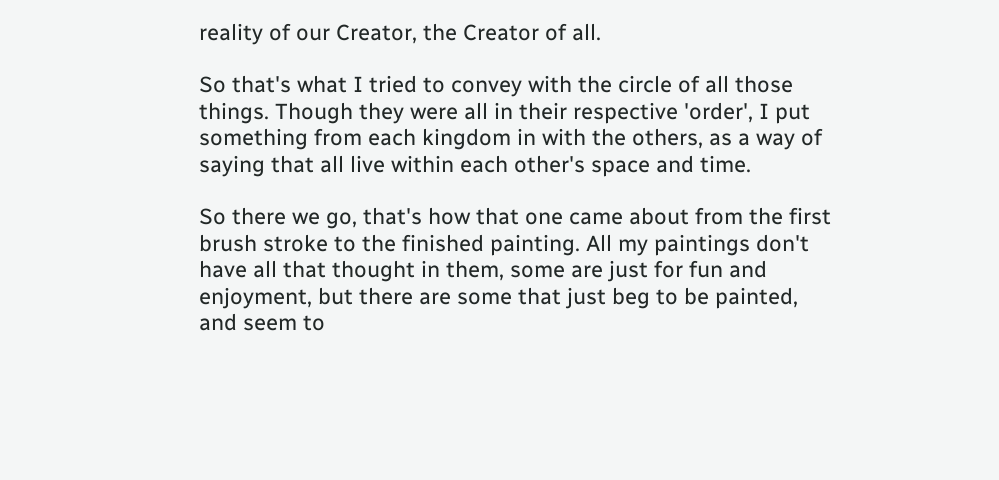reality of our Creator, the Creator of all.

So that's what I tried to convey with the circle of all those things. Though they were all in their respective 'order', I put something from each kingdom in with the others, as a way of saying that all live within each other's space and time.

So there we go, that's how that one came about from the first brush stroke to the finished painting. All my paintings don't have all that thought in them, some are just for fun and enjoyment, but there are some that just beg to be painted, and seem to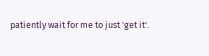patiently wait for me to just 'get it'.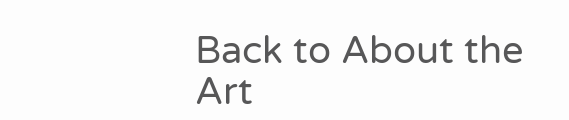Back to About the Art